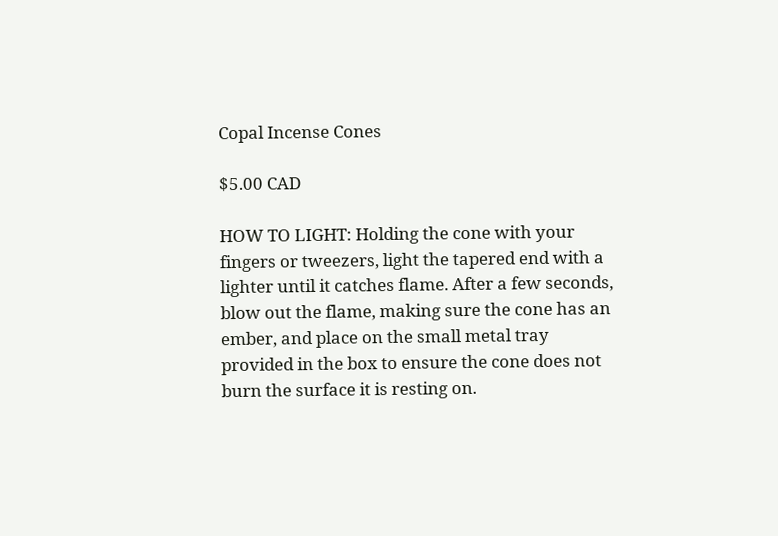Copal Incense Cones

$5.00 CAD

HOW TO LIGHT: Holding the cone with your fingers or tweezers, light the tapered end with a lighter until it catches flame. After a few seconds, blow out the flame, making sure the cone has an ember, and place on the small metal tray provided in the box to ensure the cone does not burn the surface it is resting on.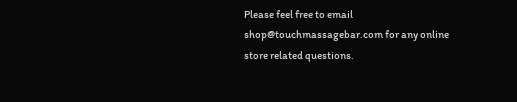Please feel free to email shop@touchmassagebar.com for any online store related questions.